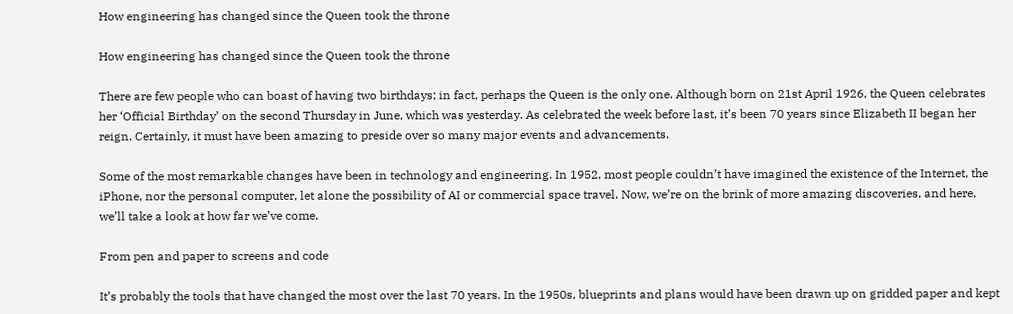How engineering has changed since the Queen took the throne

How engineering has changed since the Queen took the throne

There are few people who can boast of having two birthdays; in fact, perhaps the Queen is the only one. Although born on 21st April 1926, the Queen celebrates her ‘Official Birthday’ on the second Thursday in June, which was yesterday. As celebrated the week before last, it’s been 70 years since Elizabeth II began her reign. Certainly, it must have been amazing to preside over so many major events and advancements.

Some of the most remarkable changes have been in technology and engineering. In 1952, most people couldn’t have imagined the existence of the Internet, the iPhone, nor the personal computer, let alone the possibility of AI or commercial space travel. Now, we’re on the brink of more amazing discoveries, and here, we’ll take a look at how far we’ve come.

From pen and paper to screens and code

It’s probably the tools that have changed the most over the last 70 years. In the 1950s, blueprints and plans would have been drawn up on gridded paper and kept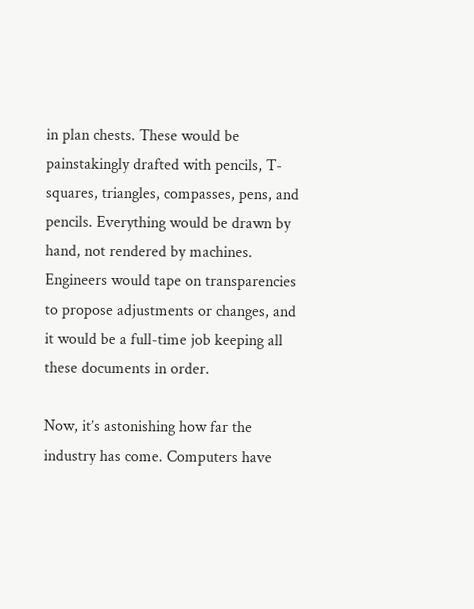in plan chests. These would be painstakingly drafted with pencils, T-squares, triangles, compasses, pens, and pencils. Everything would be drawn by hand, not rendered by machines. Engineers would tape on transparencies to propose adjustments or changes, and it would be a full-time job keeping all these documents in order.

Now, it’s astonishing how far the industry has come. Computers have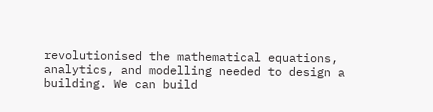revolutionised the mathematical equations, analytics, and modelling needed to design a building. We can build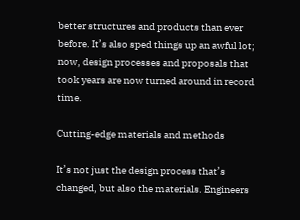better structures and products than ever before. It’s also sped things up an awful lot; now, design processes and proposals that took years are now turned around in record time.

Cutting-edge materials and methods

It’s not just the design process that’s changed, but also the materials. Engineers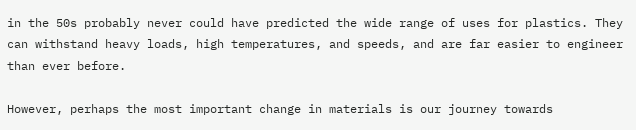in the 50s probably never could have predicted the wide range of uses for plastics. They can withstand heavy loads, high temperatures, and speeds, and are far easier to engineer than ever before.

However, perhaps the most important change in materials is our journey towards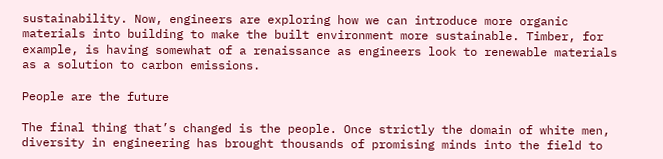sustainability. Now, engineers are exploring how we can introduce more organic materials into building to make the built environment more sustainable. Timber, for example, is having somewhat of a renaissance as engineers look to renewable materials as a solution to carbon emissions.

People are the future

The final thing that’s changed is the people. Once strictly the domain of white men, diversity in engineering has brought thousands of promising minds into the field to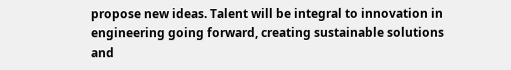propose new ideas. Talent will be integral to innovation in engineering going forward, creating sustainable solutions and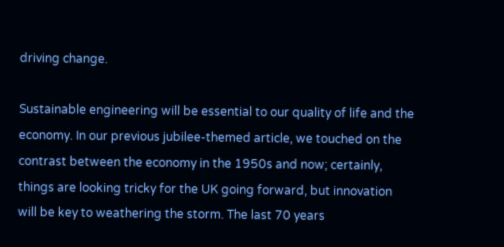driving change.

Sustainable engineering will be essential to our quality of life and the economy. In our previous jubilee-themed article, we touched on the contrast between the economy in the 1950s and now; certainly, things are looking tricky for the UK going forward, but innovation will be key to weathering the storm. The last 70 years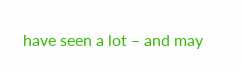have seen a lot – and may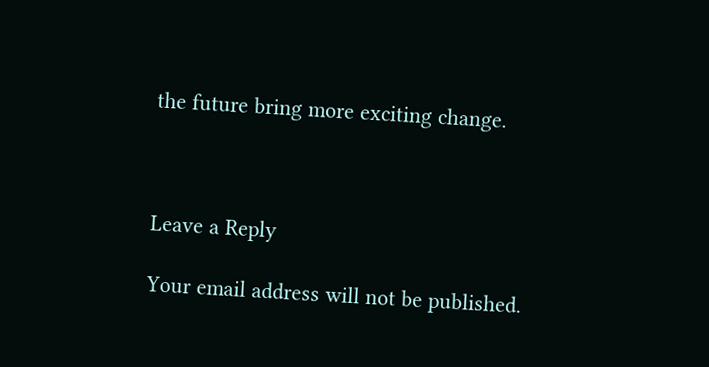the future bring more exciting change.



Leave a Reply

Your email address will not be published.